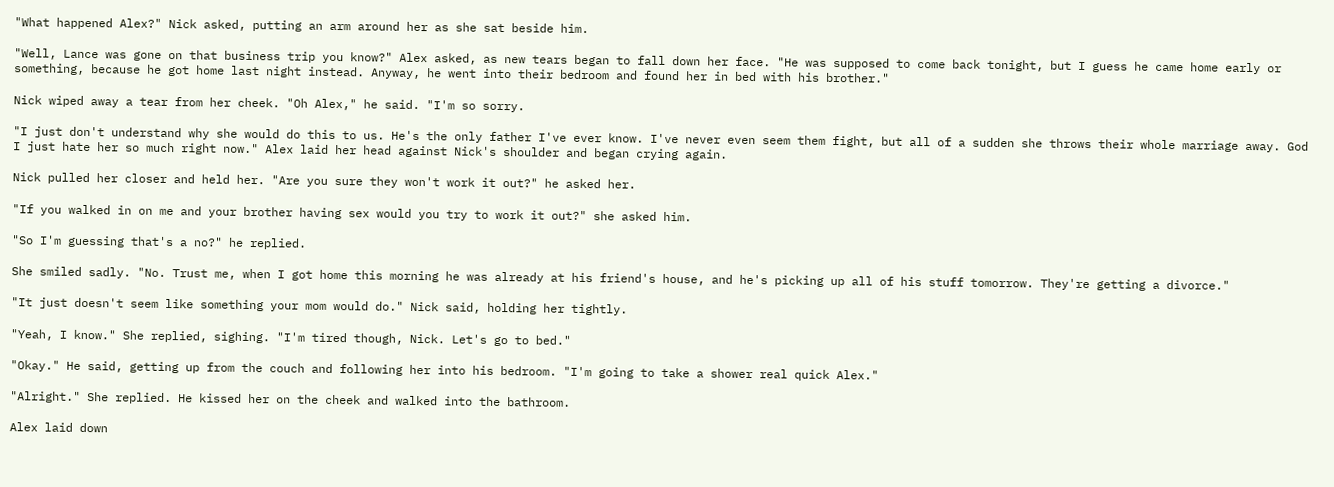"What happened Alex?" Nick asked, putting an arm around her as she sat beside him.

"Well, Lance was gone on that business trip you know?" Alex asked, as new tears began to fall down her face. "He was supposed to come back tonight, but I guess he came home early or something, because he got home last night instead. Anyway, he went into their bedroom and found her in bed with his brother."

Nick wiped away a tear from her cheek. "Oh Alex," he said. "I'm so sorry.

"I just don't understand why she would do this to us. He's the only father I've ever know. I've never even seem them fight, but all of a sudden she throws their whole marriage away. God I just hate her so much right now." Alex laid her head against Nick's shoulder and began crying again.

Nick pulled her closer and held her. "Are you sure they won't work it out?" he asked her.

"If you walked in on me and your brother having sex would you try to work it out?" she asked him.

"So I'm guessing that's a no?" he replied.

She smiled sadly. "No. Trust me, when I got home this morning he was already at his friend's house, and he's picking up all of his stuff tomorrow. They're getting a divorce."

"It just doesn't seem like something your mom would do." Nick said, holding her tightly.

"Yeah, I know." She replied, sighing. "I'm tired though, Nick. Let's go to bed."

"Okay." He said, getting up from the couch and following her into his bedroom. "I'm going to take a shower real quick Alex."

"Alright." She replied. He kissed her on the cheek and walked into the bathroom.

Alex laid down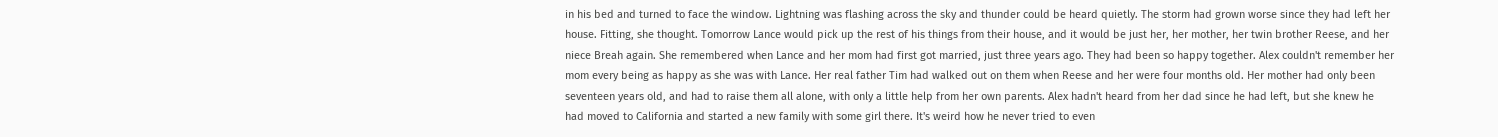in his bed and turned to face the window. Lightning was flashing across the sky and thunder could be heard quietly. The storm had grown worse since they had left her house. Fitting, she thought. Tomorrow Lance would pick up the rest of his things from their house, and it would be just her, her mother, her twin brother Reese, and her niece Breah again. She remembered when Lance and her mom had first got married, just three years ago. They had been so happy together. Alex couldn't remember her mom every being as happy as she was with Lance. Her real father Tim had walked out on them when Reese and her were four months old. Her mother had only been seventeen years old, and had to raise them all alone, with only a little help from her own parents. Alex hadn't heard from her dad since he had left, but she knew he had moved to California and started a new family with some girl there. It's weird how he never tried to even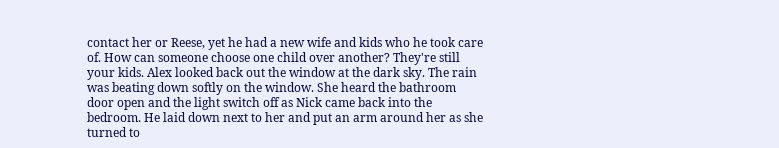contact her or Reese, yet he had a new wife and kids who he took care of. How can someone choose one child over another? They're still your kids. Alex looked back out the window at the dark sky. The rain was beating down softly on the window. She heard the bathroom door open and the light switch off as Nick came back into the bedroom. He laid down next to her and put an arm around her as she turned to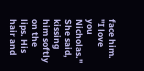face him. "I love you Nicholas." She said, kissing him softly on the lips. His hair and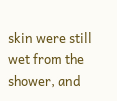skin were still wet from the shower, and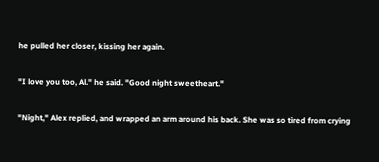he pulled her closer, kissing her again.

"I love you too, Al." he said. "Good night sweetheart."

"Night," Alex replied, and wrapped an arm around his back. She was so tired from crying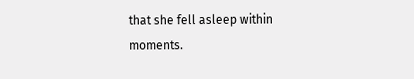that she fell asleep within moments.